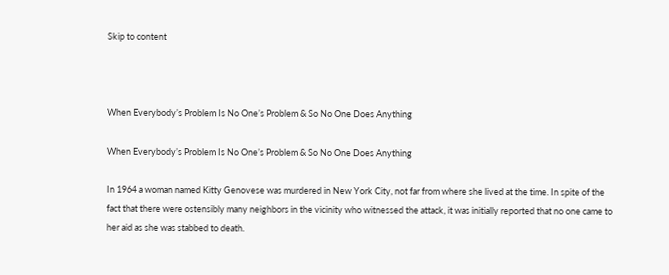Skip to content



When Everybody’s Problem Is No One’s Problem & So No One Does Anything

When Everybody’s Problem Is No One’s Problem & So No One Does Anything

In 1964 a woman named Kitty Genovese was murdered in New York City, not far from where she lived at the time. In spite of the fact that there were ostensibly many neighbors in the vicinity who witnessed the attack, it was initially reported that no one came to her aid as she was stabbed to death.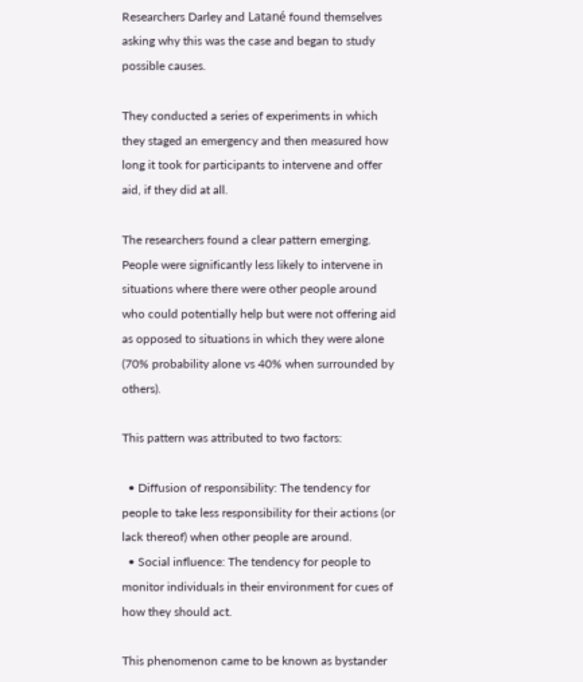Researchers Darley and Latané found themselves asking why this was the case and began to study possible causes.

They conducted a series of experiments in which they staged an emergency and then measured how long it took for participants to intervene and offer aid, if they did at all.

The researchers found a clear pattern emerging. People were significantly less likely to intervene in situations where there were other people around who could potentially help but were not offering aid as opposed to situations in which they were alone (70% probability alone vs 40% when surrounded by others).

This pattern was attributed to two factors:

  • Diffusion of responsibility: The tendency for people to take less responsibility for their actions (or lack thereof) when other people are around.
  • Social influence: The tendency for people to monitor individuals in their environment for cues of how they should act.

This phenomenon came to be known as bystander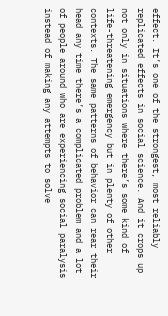effect. It’s one of the strongest, most reliably replicated effects in social science. And it crops up not only in situations where there’s some kind of life-threatening emergency but in plenty of other contexts. The same patterns of behavior can rear their head any time there’s a complicated problem and a lot of people around who are experiencing social paralysis instead of making any attempts to solve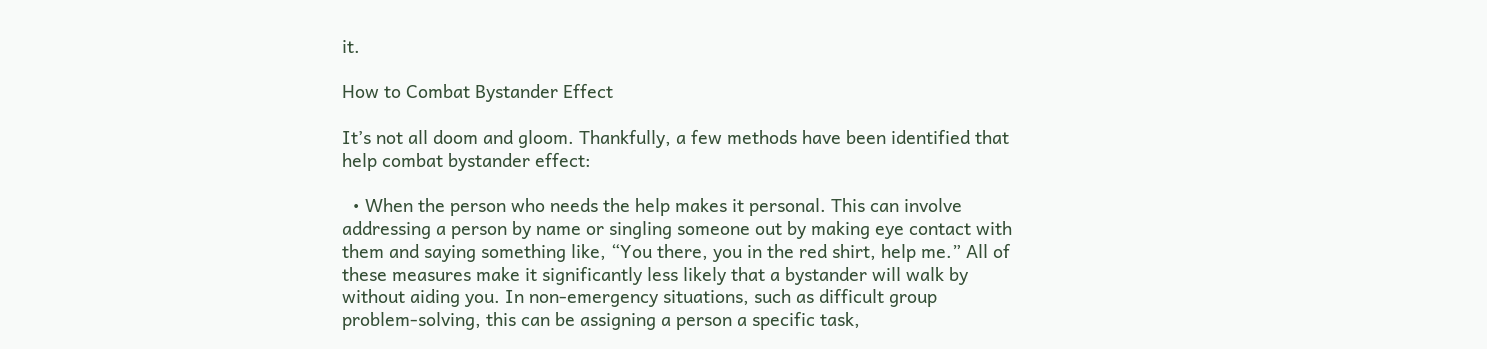it.

How to Combat Bystander Effect

It’s not all doom and gloom. Thankfully, a few methods have been identified that help combat bystander effect:

  • When the person who needs the help makes it personal. This can involve addressing a person by name or singling someone out by making eye contact with them and saying something like, “You there, you in the red shirt, help me.” All of these measures make it significantly less likely that a bystander will walk by without aiding you. In non-emergency situations, such as difficult group problem-solving, this can be assigning a person a specific task,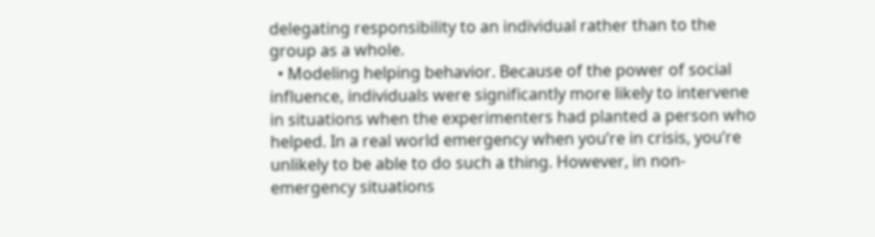delegating responsibility to an individual rather than to the group as a whole.
  • Modeling helping behavior. Because of the power of social influence, individuals were significantly more likely to intervene in situations when the experimenters had planted a person who helped. In a real world emergency when you’re in crisis, you’re unlikely to be able to do such a thing. However, in non-emergency situations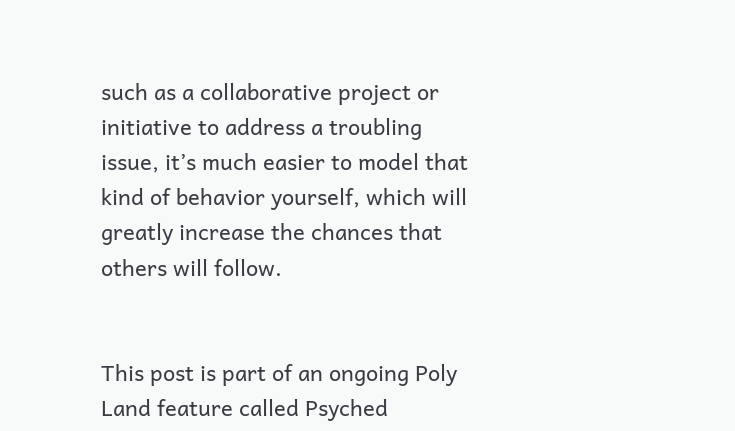such as a collaborative project or initiative to address a troubling issue, it’s much easier to model that kind of behavior yourself, which will greatly increase the chances that others will follow.


This post is part of an ongoing Poly Land feature called Psyched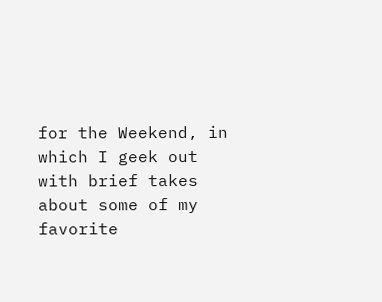for the Weekend, in which I geek out with brief takes about some of my favorite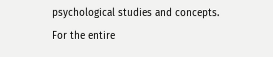psychological studies and concepts. For the entire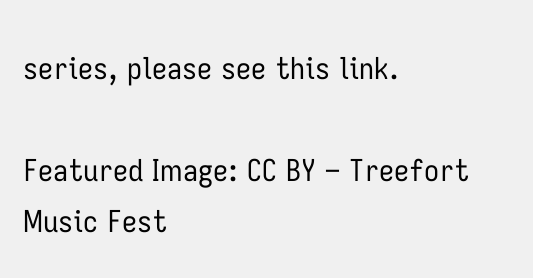series, please see this link.

Featured Image: CC BY – Treefort Music Fest